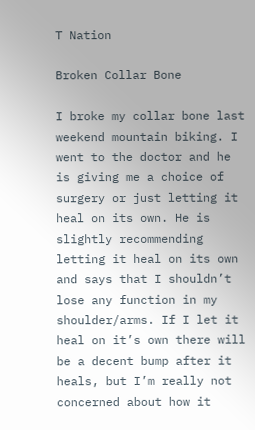T Nation

Broken Collar Bone

I broke my collar bone last weekend mountain biking. I went to the doctor and he is giving me a choice of surgery or just letting it heal on its own. He is slightly recommending letting it heal on its own and says that I shouldn’t lose any function in my shoulder/arms. If I let it heal on it’s own there will be a decent bump after it heals, but I’m really not concerned about how it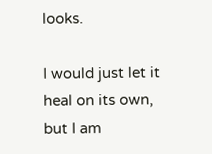looks.

I would just let it heal on its own, but I am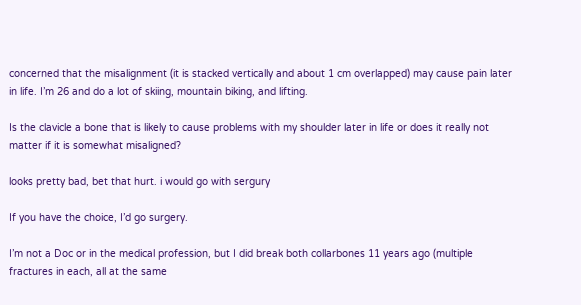concerned that the misalignment (it is stacked vertically and about 1 cm overlapped) may cause pain later in life. I’m 26 and do a lot of skiing, mountain biking, and lifting.

Is the clavicle a bone that is likely to cause problems with my shoulder later in life or does it really not matter if it is somewhat misaligned?

looks pretty bad, bet that hurt. i would go with sergury

If you have the choice, I’d go surgery.

I’m not a Doc or in the medical profession, but I did break both collarbones 11 years ago (multiple fractures in each, all at the same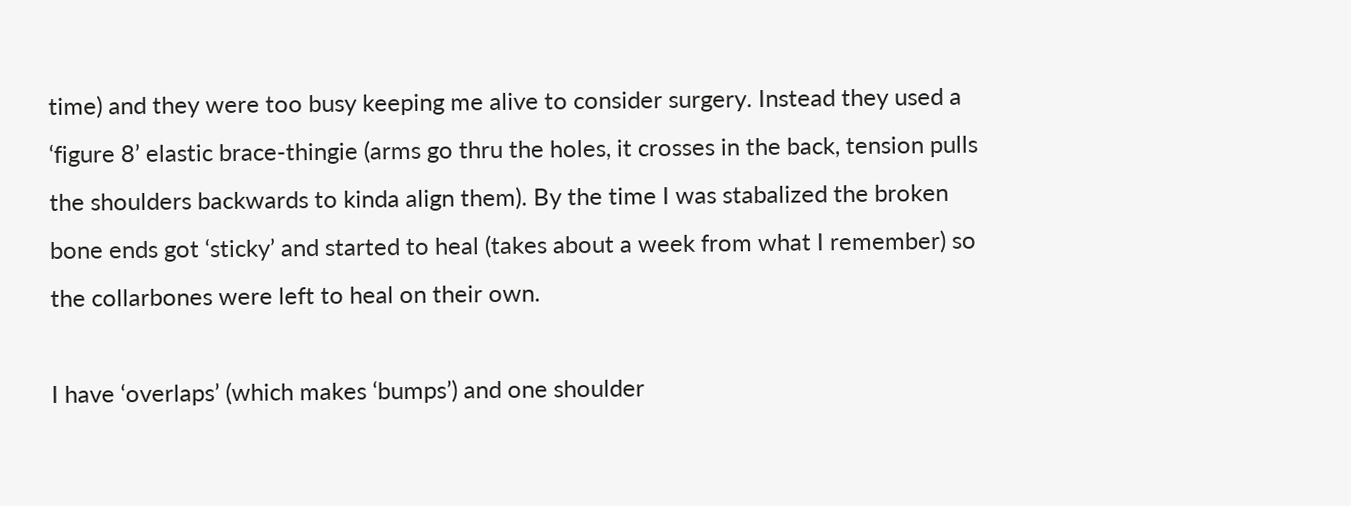time) and they were too busy keeping me alive to consider surgery. Instead they used a ‘figure 8’ elastic brace-thingie (arms go thru the holes, it crosses in the back, tension pulls the shoulders backwards to kinda align them). By the time I was stabalized the broken bone ends got ‘sticky’ and started to heal (takes about a week from what I remember) so the collarbones were left to heal on their own.

I have ‘overlaps’ (which makes ‘bumps’) and one shoulder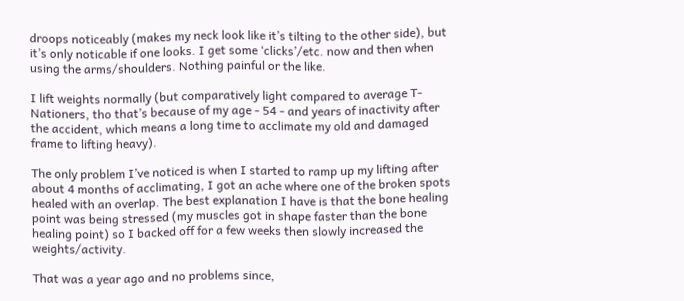droops noticeably (makes my neck look like it’s tilting to the other side), but it’s only noticable if one looks. I get some ‘clicks’/etc. now and then when using the arms/shoulders. Nothing painful or the like.

I lift weights normally (but comparatively light compared to average T-Nationers, tho that’s because of my age - 54 - and years of inactivity after the accident, which means a long time to acclimate my old and damaged frame to lifting heavy).

The only problem I’ve noticed is when I started to ramp up my lifting after about 4 months of acclimating, I got an ache where one of the broken spots healed with an overlap. The best explanation I have is that the bone healing point was being stressed (my muscles got in shape faster than the bone healing point) so I backed off for a few weeks then slowly increased the weights/activity.

That was a year ago and no problems since,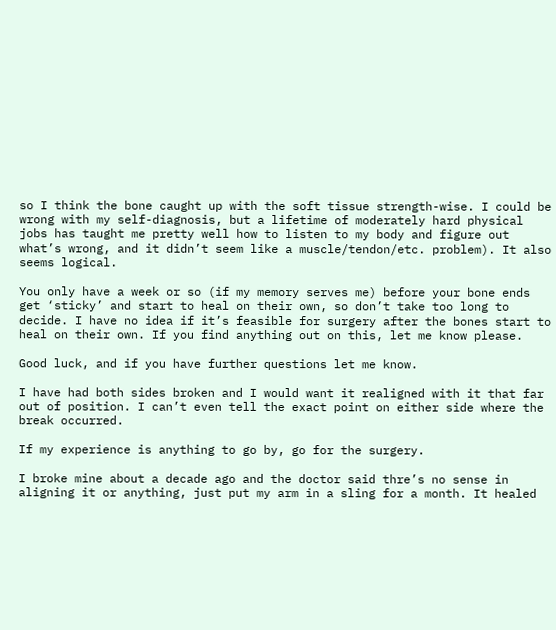so I think the bone caught up with the soft tissue strength-wise. I could be wrong with my self-diagnosis, but a lifetime of moderately hard physical jobs has taught me pretty well how to listen to my body and figure out what’s wrong, and it didn’t seem like a muscle/tendon/etc. problem). It also seems logical.

You only have a week or so (if my memory serves me) before your bone ends get ‘sticky’ and start to heal on their own, so don’t take too long to decide. I have no idea if it’s feasible for surgery after the bones start to heal on their own. If you find anything out on this, let me know please.

Good luck, and if you have further questions let me know.

I have had both sides broken and I would want it realigned with it that far out of position. I can’t even tell the exact point on either side where the break occurred.

If my experience is anything to go by, go for the surgery.

I broke mine about a decade ago and the doctor said thre’s no sense in aligning it or anything, just put my arm in a sling for a month. It healed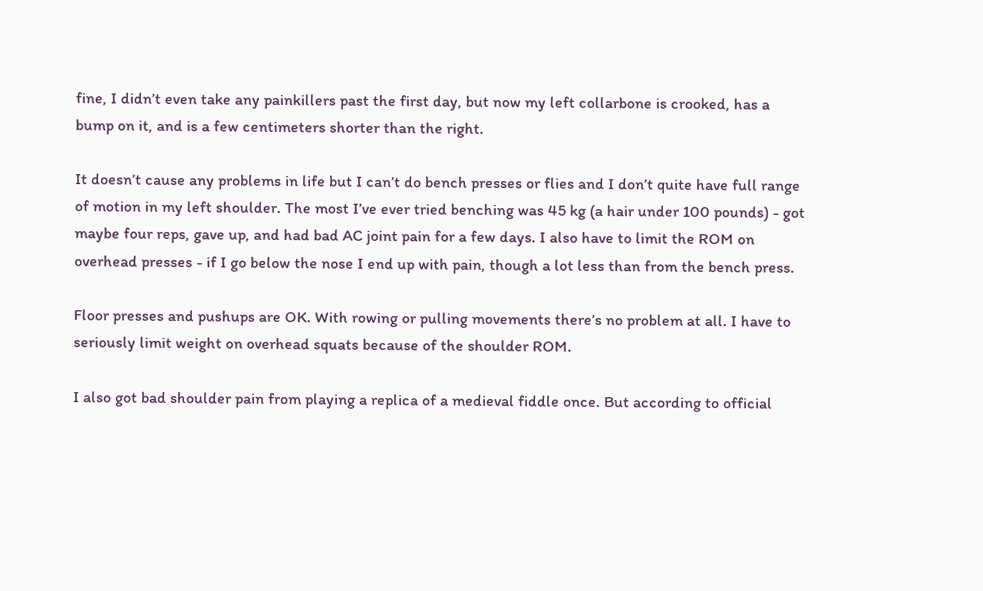fine, I didn’t even take any painkillers past the first day, but now my left collarbone is crooked, has a bump on it, and is a few centimeters shorter than the right.

It doesn’t cause any problems in life but I can’t do bench presses or flies and I don’t quite have full range of motion in my left shoulder. The most I’ve ever tried benching was 45 kg (a hair under 100 pounds) - got maybe four reps, gave up, and had bad AC joint pain for a few days. I also have to limit the ROM on overhead presses - if I go below the nose I end up with pain, though a lot less than from the bench press.

Floor presses and pushups are OK. With rowing or pulling movements there’s no problem at all. I have to seriously limit weight on overhead squats because of the shoulder ROM.

I also got bad shoulder pain from playing a replica of a medieval fiddle once. But according to official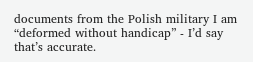documents from the Polish military I am “deformed without handicap” - I’d say that’s accurate.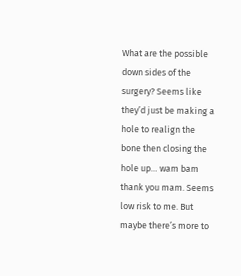What are the possible down sides of the surgery? Seems like they’d just be making a hole to realign the bone then closing the hole up… wam bam thank you mam. Seems low risk to me. But maybe there’s more to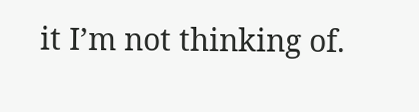it I’m not thinking of.